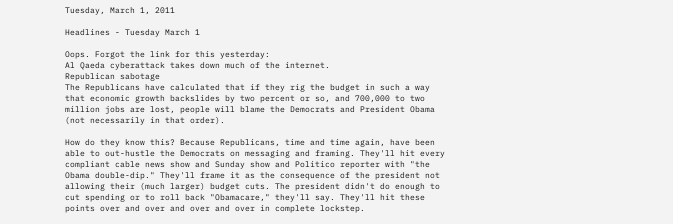Tuesday, March 1, 2011

Headlines - Tuesday March 1

Oops. Forgot the link for this yesterday:
Al Qaeda cyberattack takes down much of the internet.
Republican sabotage
The Republicans have calculated that if they rig the budget in such a way that economic growth backslides by two percent or so, and 700,000 to two million jobs are lost, people will blame the Democrats and President Obama (not necessarily in that order).

How do they know this? Because Republicans, time and time again, have been able to out-hustle the Democrats on messaging and framing. They'll hit every compliant cable news show and Sunday show and Politico reporter with "the Obama double-dip." They'll frame it as the consequence of the president not allowing their (much larger) budget cuts. The president didn't do enough to cut spending or to roll back "Obamacare," they'll say. They'll hit these points over and over and over and over in complete lockstep.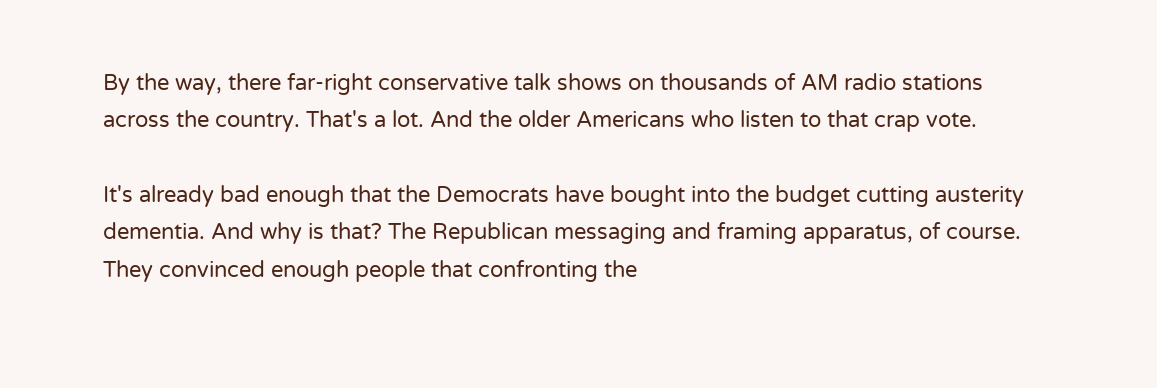By the way, there far-right conservative talk shows on thousands of AM radio stations across the country. That's a lot. And the older Americans who listen to that crap vote.

It's already bad enough that the Democrats have bought into the budget cutting austerity dementia. And why is that? The Republican messaging and framing apparatus, of course. They convinced enough people that confronting the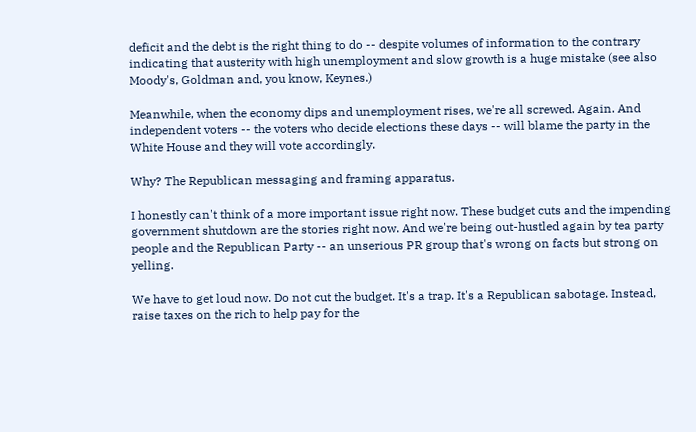deficit and the debt is the right thing to do -- despite volumes of information to the contrary indicating that austerity with high unemployment and slow growth is a huge mistake (see also Moody's, Goldman and, you know, Keynes.)

Meanwhile, when the economy dips and unemployment rises, we're all screwed. Again. And independent voters -- the voters who decide elections these days -- will blame the party in the White House and they will vote accordingly.

Why? The Republican messaging and framing apparatus.

I honestly can't think of a more important issue right now. These budget cuts and the impending government shutdown are the stories right now. And we're being out-hustled again by tea party people and the Republican Party -- an unserious PR group that's wrong on facts but strong on yelling.

We have to get loud now. Do not cut the budget. It's a trap. It's a Republican sabotage. Instead, raise taxes on the rich to help pay for the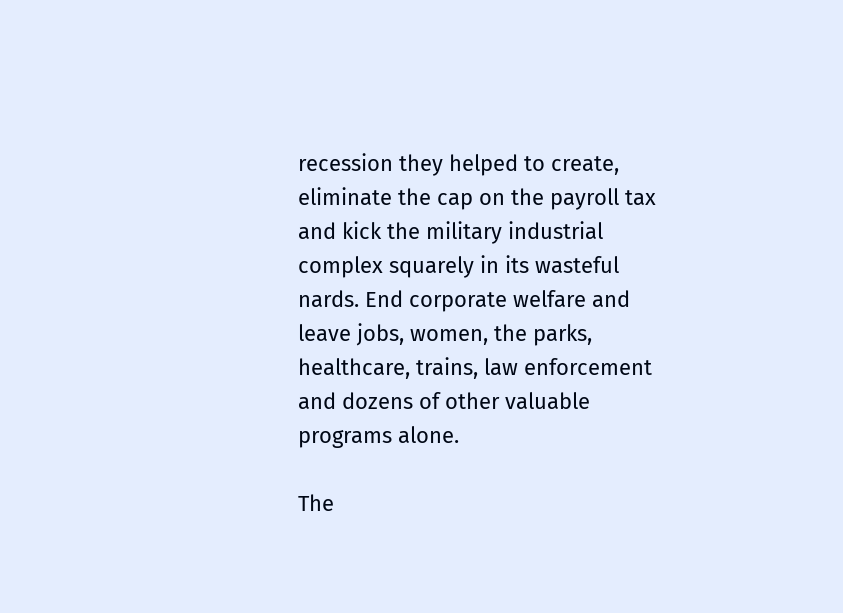recession they helped to create, eliminate the cap on the payroll tax and kick the military industrial complex squarely in its wasteful nards. End corporate welfare and leave jobs, women, the parks, healthcare, trains, law enforcement and dozens of other valuable programs alone.

The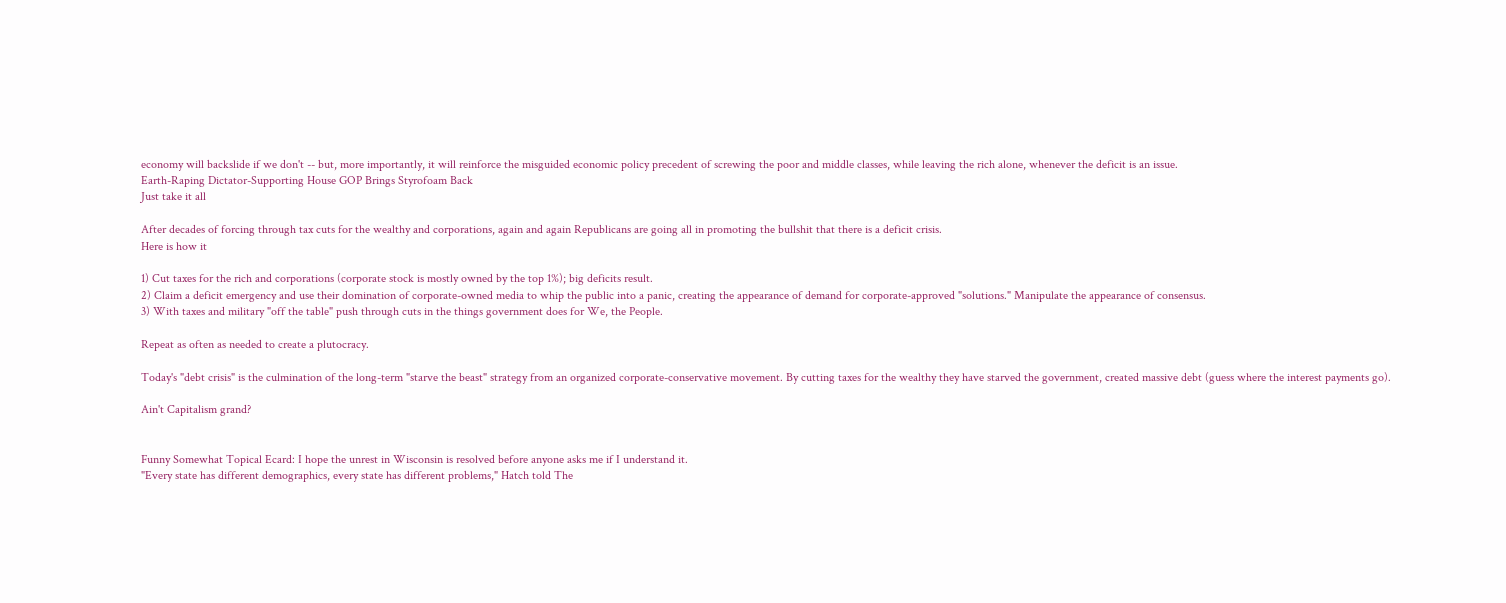economy will backslide if we don't -- but, more importantly, it will reinforce the misguided economic policy precedent of screwing the poor and middle classes, while leaving the rich alone, whenever the deficit is an issue.
Earth-Raping Dictator-Supporting House GOP Brings Styrofoam Back
Just take it all

After decades of forcing through tax cuts for the wealthy and corporations, again and again Republicans are going all in promoting the bullshit that there is a deficit crisis.
Here is how it

1) Cut taxes for the rich and corporations (corporate stock is mostly owned by the top 1%); big deficits result.
2) Claim a deficit emergency and use their domination of corporate-owned media to whip the public into a panic, creating the appearance of demand for corporate-approved "solutions." Manipulate the appearance of consensus.
3) With taxes and military "off the table" push through cuts in the things government does for We, the People.

Repeat as often as needed to create a plutocracy.

Today's "debt crisis" is the culmination of the long-term "starve the beast" strategy from an organized corporate-conservative movement. By cutting taxes for the wealthy they have starved the government, created massive debt (guess where the interest payments go).

Ain't Capitalism grand?


Funny Somewhat Topical Ecard: I hope the unrest in Wisconsin is resolved before anyone asks me if I understand it.
"Every state has different demographics, every state has different problems," Hatch told The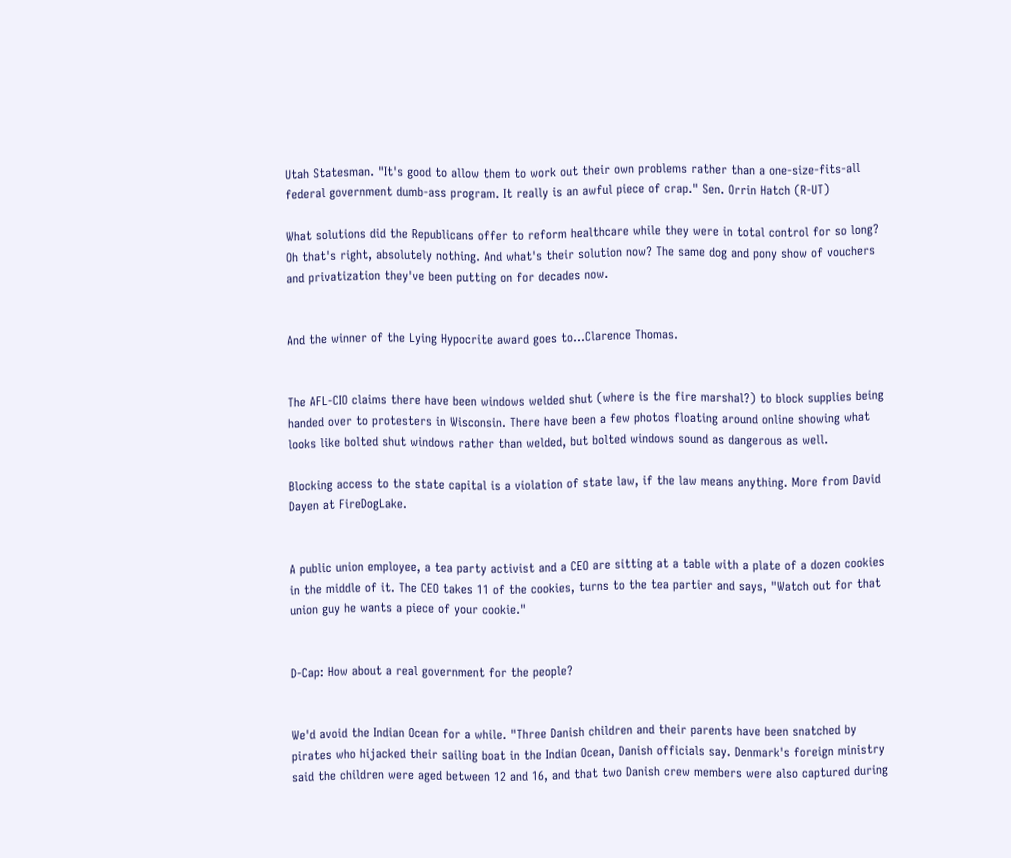Utah Statesman. "It's good to allow them to work out their own problems rather than a one-size-fits-all federal government dumb-ass program. It really is an awful piece of crap." Sen. Orrin Hatch (R-UT)

What solutions did the Republicans offer to reform healthcare while they were in total control for so long? Oh that's right, absolutely nothing. And what's their solution now? The same dog and pony show of vouchers and privatization they've been putting on for decades now.


And the winner of the Lying Hypocrite award goes to…Clarence Thomas.


The AFL-CIO claims there have been windows welded shut (where is the fire marshal?) to block supplies being handed over to protesters in Wisconsin. There have been a few photos floating around online showing what looks like bolted shut windows rather than welded, but bolted windows sound as dangerous as well.

Blocking access to the state capital is a violation of state law, if the law means anything. More from David Dayen at FireDogLake.


A public union employee, a tea party activist and a CEO are sitting at a table with a plate of a dozen cookies in the middle of it. The CEO takes 11 of the cookies, turns to the tea partier and says, "Watch out for that union guy he wants a piece of your cookie."


D-Cap: How about a real government for the people?


We'd avoid the Indian Ocean for a while. "Three Danish children and their parents have been snatched by pirates who hijacked their sailing boat in the Indian Ocean, Danish officials say. Denmark's foreign ministry said the children were aged between 12 and 16, and that two Danish crew members were also captured during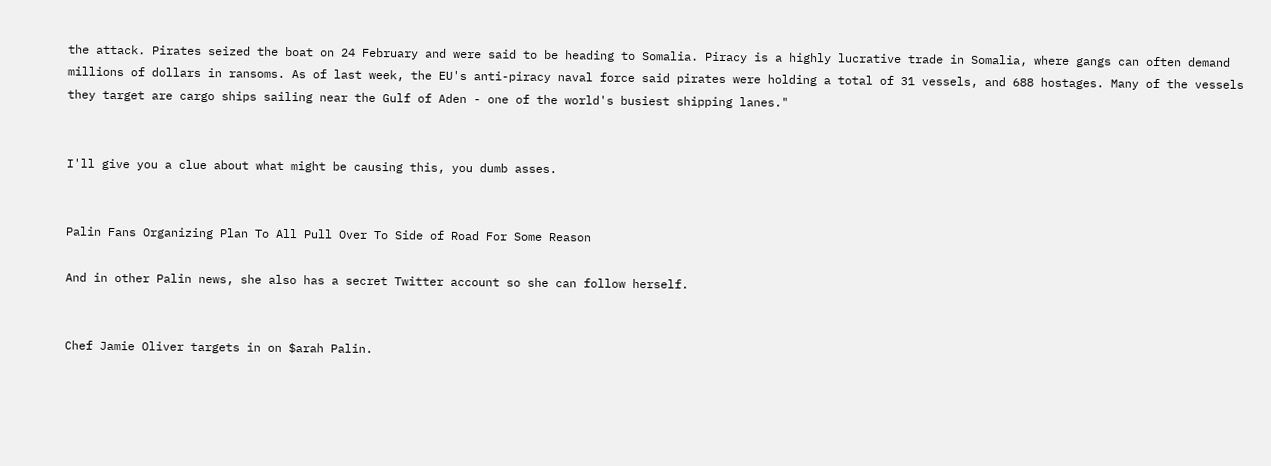the attack. Pirates seized the boat on 24 February and were said to be heading to Somalia. Piracy is a highly lucrative trade in Somalia, where gangs can often demand millions of dollars in ransoms. As of last week, the EU's anti-piracy naval force said pirates were holding a total of 31 vessels, and 688 hostages. Many of the vessels they target are cargo ships sailing near the Gulf of Aden - one of the world's busiest shipping lanes."


I'll give you a clue about what might be causing this, you dumb asses.


Palin Fans Organizing Plan To All Pull Over To Side of Road For Some Reason

And in other Palin news, she also has a secret Twitter account so she can follow herself.


Chef Jamie Oliver targets in on $arah Palin.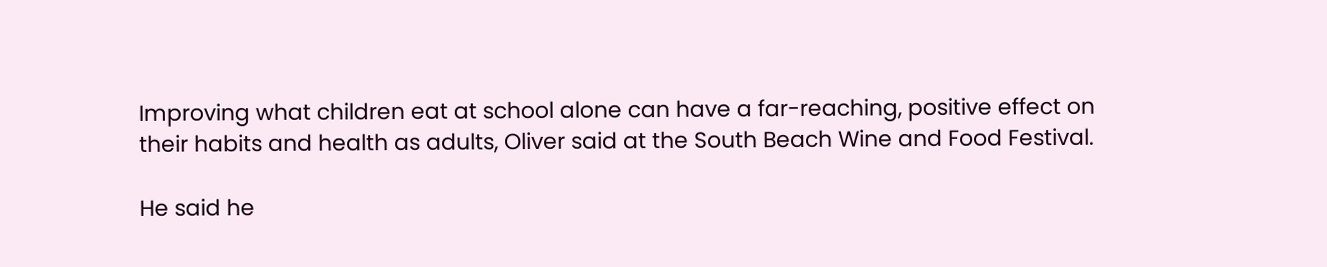Improving what children eat at school alone can have a far-reaching, positive effect on their habits and health as adults, Oliver said at the South Beach Wine and Food Festival.

He said he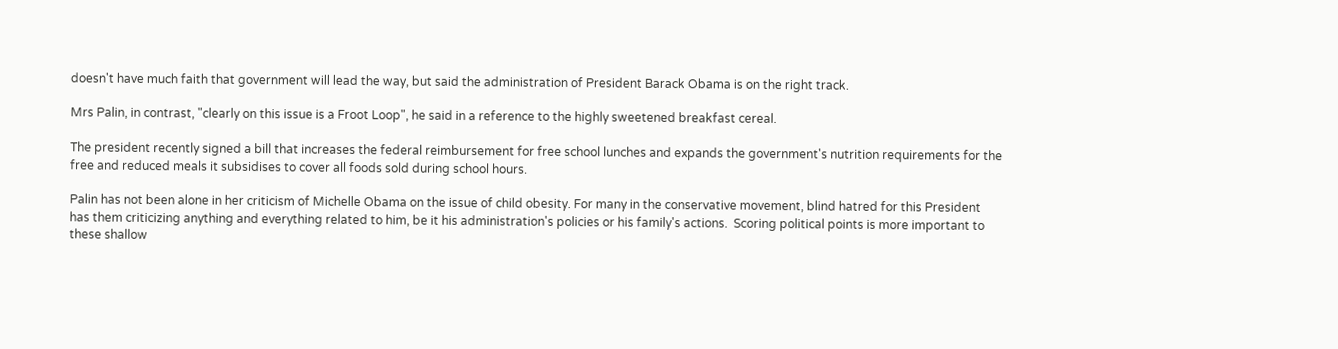doesn't have much faith that government will lead the way, but said the administration of President Barack Obama is on the right track.

Mrs Palin, in contrast, "clearly on this issue is a Froot Loop", he said in a reference to the highly sweetened breakfast cereal.

The president recently signed a bill that increases the federal reimbursement for free school lunches and expands the government's nutrition requirements for the free and reduced meals it subsidises to cover all foods sold during school hours.

Palin has not been alone in her criticism of Michelle Obama on the issue of child obesity. For many in the conservative movement, blind hatred for this President has them criticizing anything and everything related to him, be it his administration's policies or his family's actions.  Scoring political points is more important to these shallow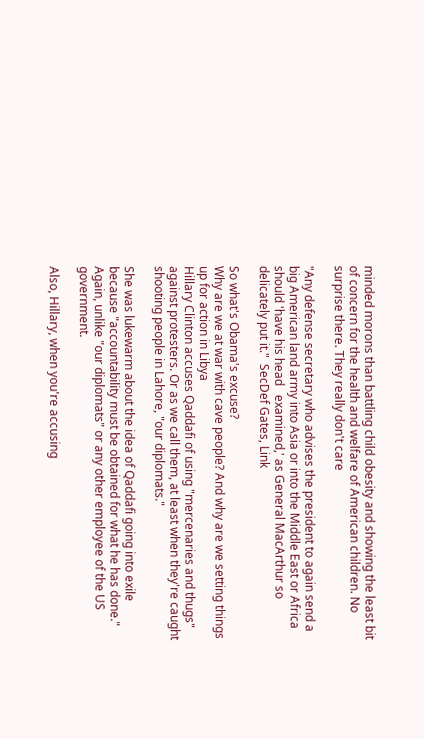minded morons than battling child obesity and showing the least bit of concern for the health and welfare of American children. No surprise there. They really don't care

"Any defense secretary who advises the president to again send a big American land army into Asia or into the Middle East or Africa should 'have his head   examined,' as General MacArthur so delicately put it."  SecDef Gates, Link

So what's Obama's excuse?
Why are we at war with cave people? And why are we setting things up for action in Libya
Hillary Clinton accuses Qaddafi of using "mercenaries and thugs" against protesters. Or as we call them, at least when they're caught shooting people in Lahore, "our diplomats."

She was lukewarm about the idea of Qaddafi going into exile because "accountability must be obtained for what he has done." Again, unlike "our diplomats" or any other employee of the US government.

Also, Hillary, when you're accusing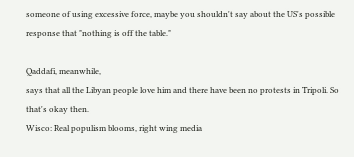someone of using excessive force, maybe you shouldn't say about the US's possible response that "nothing is off the table."

Qaddafi, meanwhile,
says that all the Libyan people love him and there have been no protests in Tripoli. So that's okay then.
Wisco: Real populism blooms, right wing media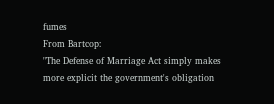fumes
From Bartcop:
"The Defense of Marriage Act simply makes more explicit the government's obligation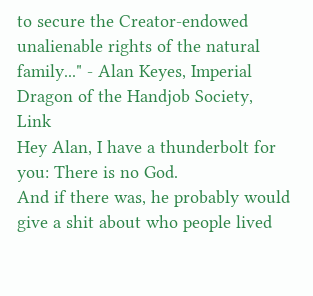to secure the Creator-endowed unalienable rights of the natural family..." - Alan Keyes, Imperial Dragon of the Handjob Society,  Link
Hey Alan, I have a thunderbolt for you: There is no God.
And if there was, he probably would give a shit about who people lived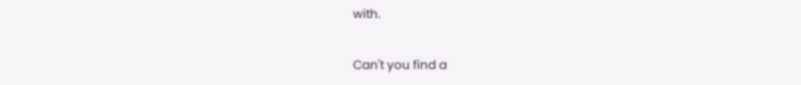with.

Can't you find a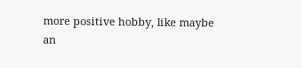more positive hobby, like maybe an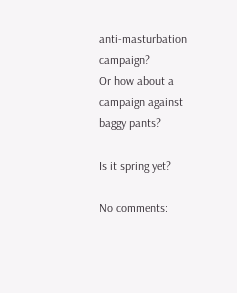anti-masturbation campaign?
Or how about a campaign against baggy pants?

Is it spring yet?

No comments: